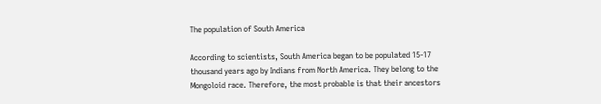The population of South America

According to scientists, South America began to be populated 15-17 thousand years ago by Indians from North America. They belong to the Mongoloid race. Therefore, the most probable is that their ancestors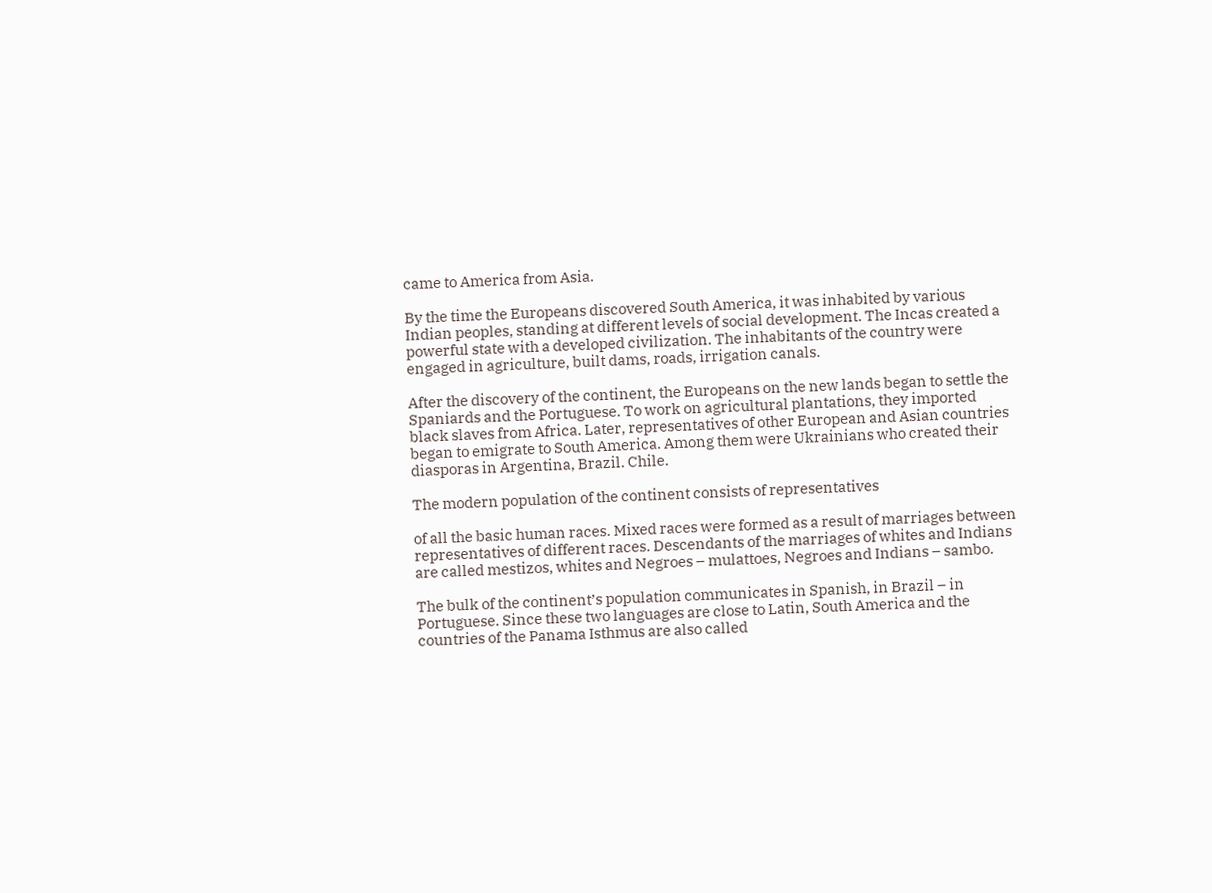came to America from Asia.

By the time the Europeans discovered South America, it was inhabited by various Indian peoples, standing at different levels of social development. The Incas created a powerful state with a developed civilization. The inhabitants of the country were engaged in agriculture, built dams, roads, irrigation canals.

After the discovery of the continent, the Europeans on the new lands began to settle the Spaniards and the Portuguese. To work on agricultural plantations, they imported black slaves from Africa. Later, representatives of other European and Asian countries began to emigrate to South America. Among them were Ukrainians who created their diasporas in Argentina, Brazil. Chile.

The modern population of the continent consists of representatives

of all the basic human races. Mixed races were formed as a result of marriages between representatives of different races. Descendants of the marriages of whites and Indians are called mestizos, whites and Negroes – mulattoes, Negroes and Indians – sambo.

The bulk of the continent’s population communicates in Spanish, in Brazil – in Portuguese. Since these two languages are close to Latin, South America and the countries of the Panama Isthmus are also called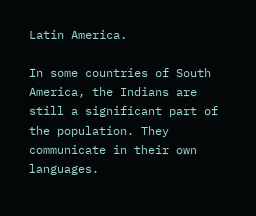Latin America.

In some countries of South America, the Indians are still a significant part of the population. They communicate in their own languages.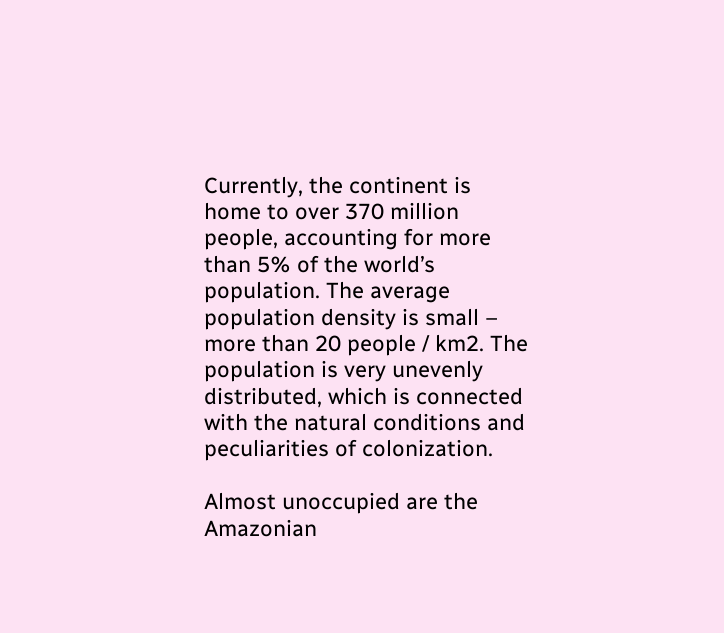Currently, the continent is home to over 370 million people, accounting for more than 5% of the world’s population. The average population density is small – more than 20 people / km2. The population is very unevenly distributed, which is connected with the natural conditions and peculiarities of colonization.

Almost unoccupied are the Amazonian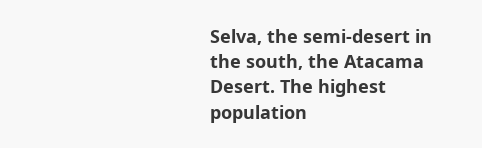Selva, the semi-desert in the south, the Atacama Desert. The highest population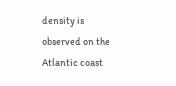density is observed on the Atlantic coast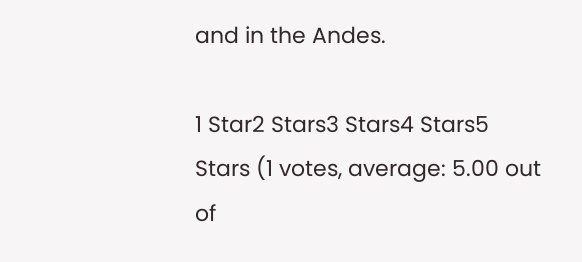and in the Andes.

1 Star2 Stars3 Stars4 Stars5 Stars (1 votes, average: 5.00 out of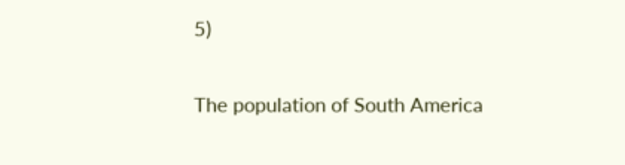5)

The population of South America